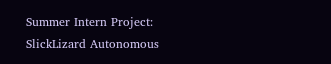Summer Intern Project: SlickLizard Autonomous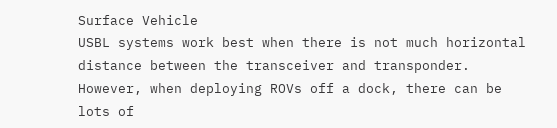Surface Vehicle
USBL systems work best when there is not much horizontal distance between the transceiver and transponder. However, when deploying ROVs off a dock, there can be lots of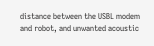distance between the USBL modem and robot, and unwanted acoustic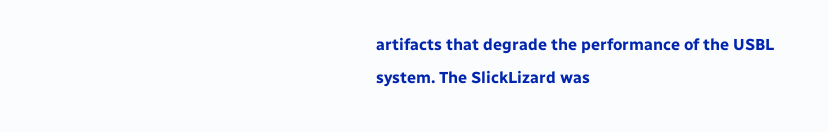artifacts that degrade the performance of the USBL system. The SlickLizard was